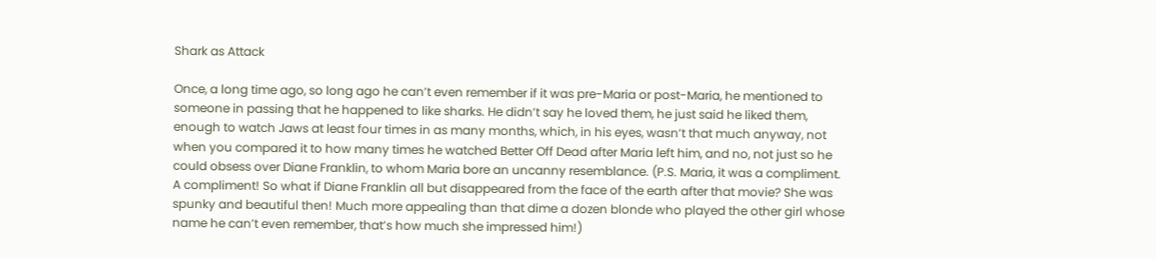Shark as Attack

Once, a long time ago, so long ago he can’t even remember if it was pre-Maria or post-Maria, he mentioned to someone in passing that he happened to like sharks. He didn’t say he loved them, he just said he liked them, enough to watch Jaws at least four times in as many months, which, in his eyes, wasn’t that much anyway, not when you compared it to how many times he watched Better Off Dead after Maria left him, and no, not just so he could obsess over Diane Franklin, to whom Maria bore an uncanny resemblance. (P.S. Maria, it was a compliment. A compliment! So what if Diane Franklin all but disappeared from the face of the earth after that movie? She was spunky and beautiful then! Much more appealing than that dime a dozen blonde who played the other girl whose name he can’t even remember, that’s how much she impressed him!)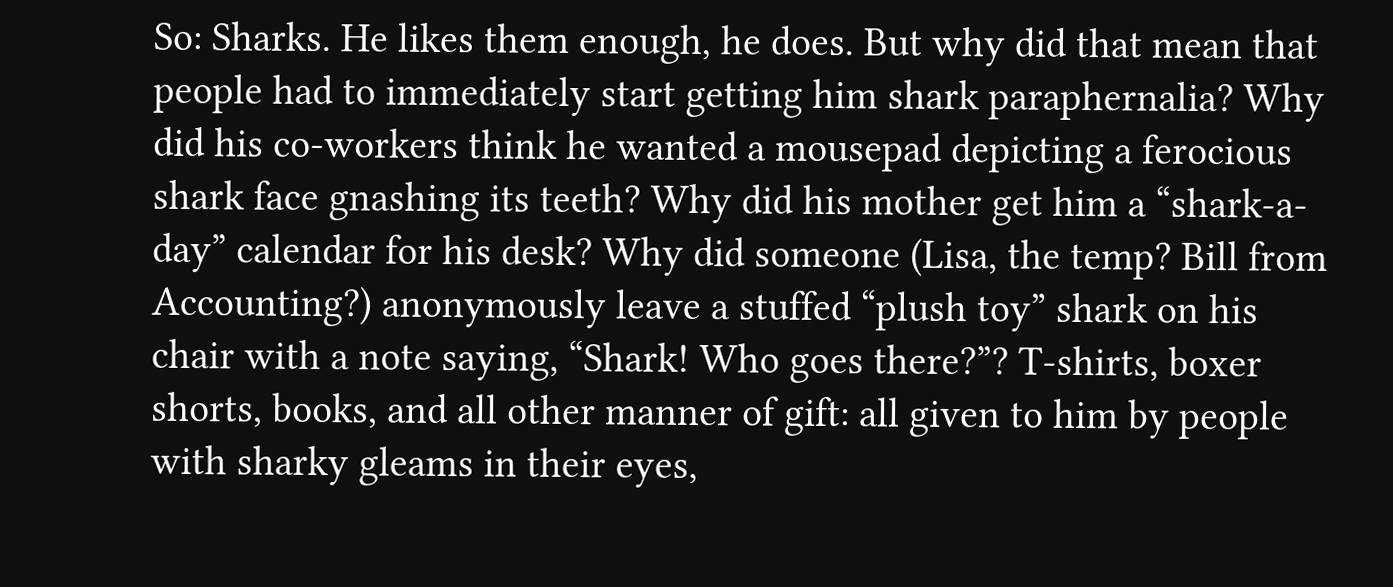So: Sharks. He likes them enough, he does. But why did that mean that people had to immediately start getting him shark paraphernalia? Why did his co-workers think he wanted a mousepad depicting a ferocious shark face gnashing its teeth? Why did his mother get him a “shark-a-day” calendar for his desk? Why did someone (Lisa, the temp? Bill from Accounting?) anonymously leave a stuffed “plush toy” shark on his chair with a note saying, “Shark! Who goes there?”? T-shirts, boxer shorts, books, and all other manner of gift: all given to him by people with sharky gleams in their eyes,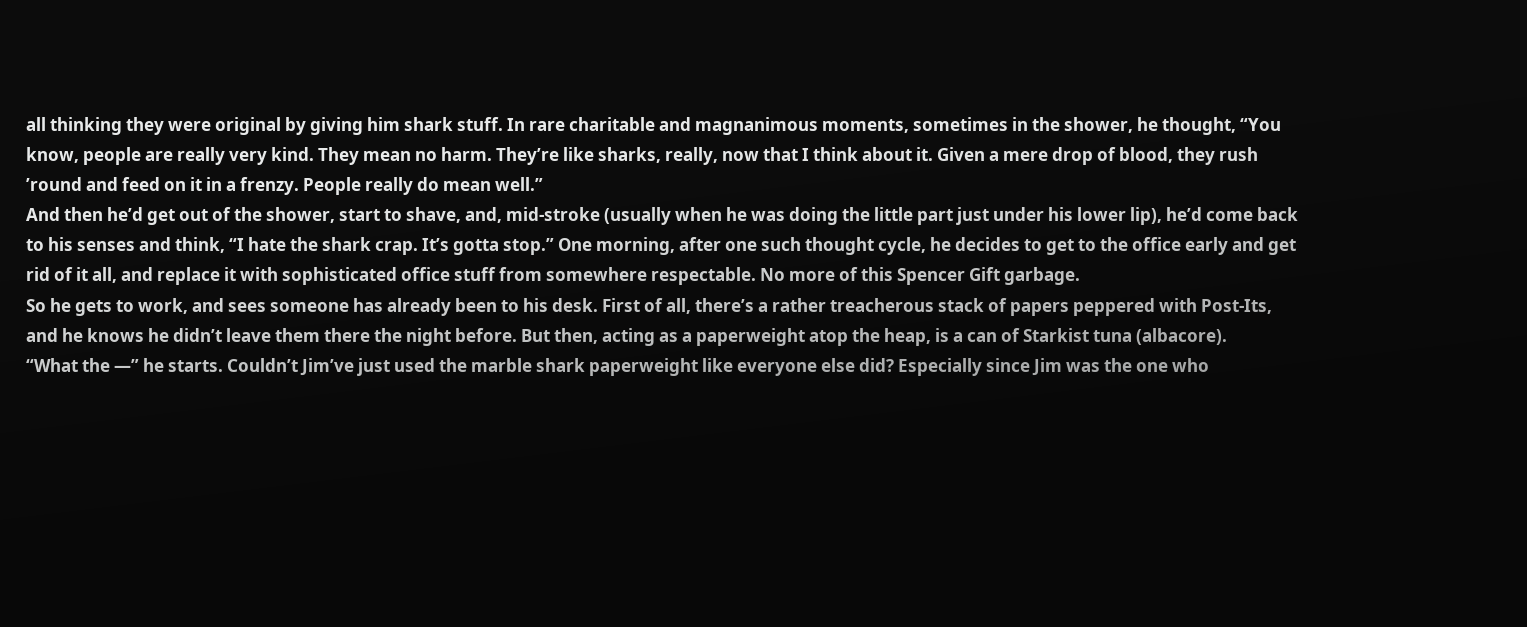all thinking they were original by giving him shark stuff. In rare charitable and magnanimous moments, sometimes in the shower, he thought, “You know, people are really very kind. They mean no harm. They’re like sharks, really, now that I think about it. Given a mere drop of blood, they rush ’round and feed on it in a frenzy. People really do mean well.”
And then he’d get out of the shower, start to shave, and, mid-stroke (usually when he was doing the little part just under his lower lip), he’d come back to his senses and think, “I hate the shark crap. It’s gotta stop.” One morning, after one such thought cycle, he decides to get to the office early and get rid of it all, and replace it with sophisticated office stuff from somewhere respectable. No more of this Spencer Gift garbage.
So he gets to work, and sees someone has already been to his desk. First of all, there’s a rather treacherous stack of papers peppered with Post-Its, and he knows he didn’t leave them there the night before. But then, acting as a paperweight atop the heap, is a can of Starkist tuna (albacore).
“What the —” he starts. Couldn’t Jim’ve just used the marble shark paperweight like everyone else did? Especially since Jim was the one who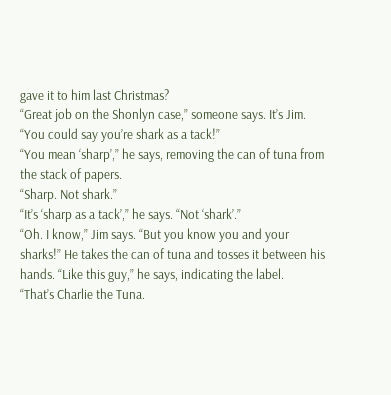gave it to him last Christmas?
“Great job on the Shonlyn case,” someone says. It’s Jim. “You could say you’re shark as a tack!”
“You mean ‘sharp’,” he says, removing the can of tuna from the stack of papers.
“Sharp. Not shark.”
“It’s ‘sharp as a tack’,” he says. “Not ‘shark’.”
“Oh. I know,” Jim says. “But you know you and your sharks!” He takes the can of tuna and tosses it between his hands. “Like this guy,” he says, indicating the label.
“That’s Charlie the Tuna.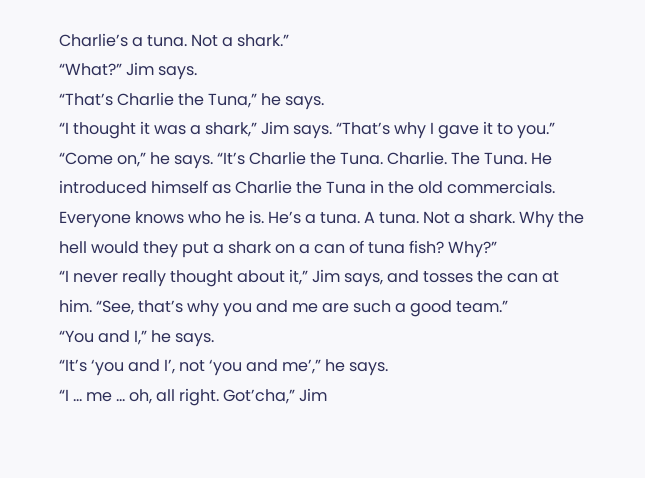Charlie’s a tuna. Not a shark.”
“What?” Jim says.
“That’s Charlie the Tuna,” he says.
“I thought it was a shark,” Jim says. “That’s why I gave it to you.”
“Come on,” he says. “It’s Charlie the Tuna. Charlie. The Tuna. He introduced himself as Charlie the Tuna in the old commercials. Everyone knows who he is. He’s a tuna. A tuna. Not a shark. Why the hell would they put a shark on a can of tuna fish? Why?”
“I never really thought about it,” Jim says, and tosses the can at him. “See, that’s why you and me are such a good team.”
“You and I,” he says.
“It’s ‘you and I’, not ‘you and me’,” he says.
“I … me … oh, all right. Got’cha,” Jim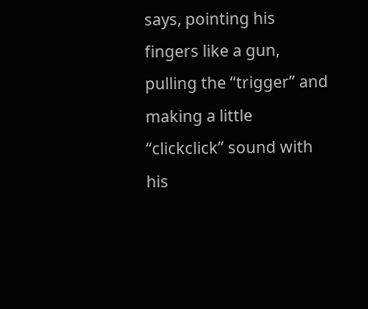says, pointing his fingers like a gun, pulling the “trigger” and making a little “clickclick” sound with his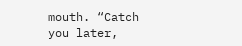mouth. “Catch you later,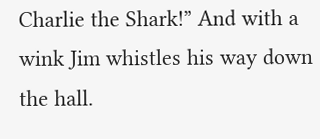Charlie the Shark!” And with a wink Jim whistles his way down the hall.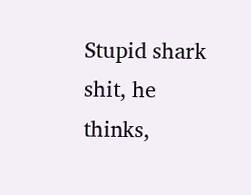Stupid shark shit, he thinks,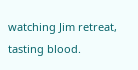watching Jim retreat, tasting blood.